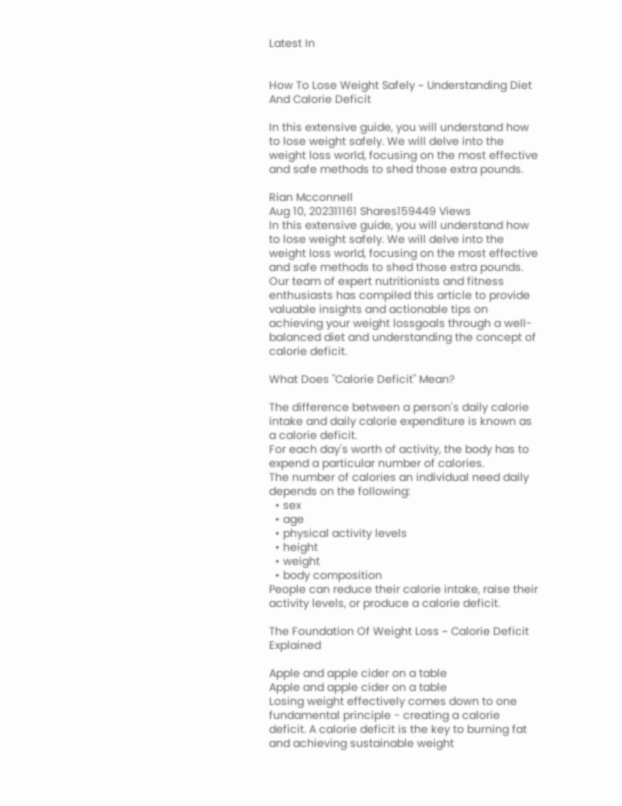Latest In


How To Lose Weight Safely ~ Understanding Diet And Calorie Deficit

In this extensive guide, you will understand how to lose weight safely. We will delve into the weight loss world, focusing on the most effective and safe methods to shed those extra pounds.

Rian Mcconnell
Aug 10, 202311161 Shares159449 Views
In this extensive guide, you will understand how to lose weight safely. We will delve into the weight loss world, focusing on the most effective and safe methods to shed those extra pounds.
Our team of expert nutritionists and fitness enthusiasts has compiled this article to provide valuable insights and actionable tips on achieving your weight lossgoals through a well-balanced diet and understanding the concept of calorie deficit.

What Does "Calorie Deficit" Mean?

The difference between a person's daily calorie intake and daily calorie expenditure is known as a calorie deficit.
For each day's worth of activity, the body has to expend a particular number of calories.
The number of calories an individual need daily depends on the following:
  • sex
  • age
  • physical activity levels
  • height
  • weight
  • body composition
People can reduce their calorie intake, raise their activity levels, or produce a calorie deficit.

The Foundation Of Weight Loss ~ Calorie Deficit Explained

Apple and apple cider on a table
Apple and apple cider on a table
Losing weight effectively comes down to one fundamental principle - creating a calorie deficit. A calorie deficit is the key to burning fat and achieving sustainable weight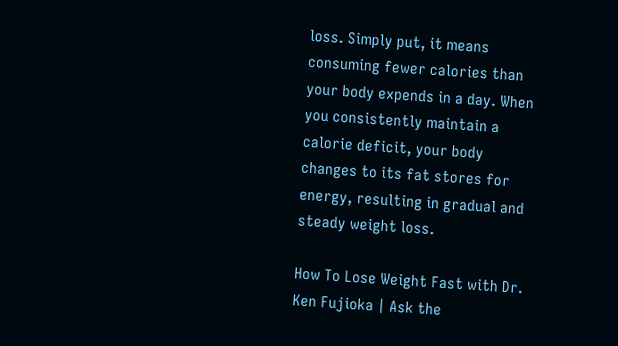loss. Simply put, it means consuming fewer calories than your body expends in a day. When you consistently maintain a calorie deficit, your body changes to its fat stores for energy, resulting in gradual and steady weight loss.

How To Lose Weight Fast with Dr. Ken Fujioka | Ask the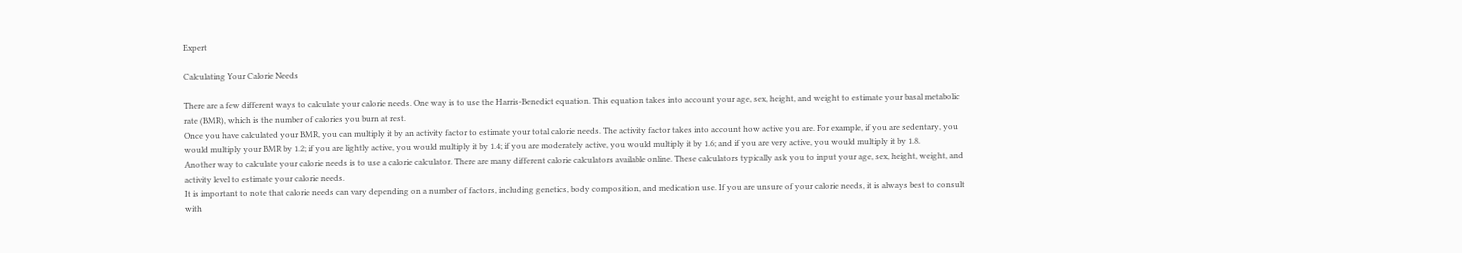Expert

Calculating Your Calorie Needs

There are a few different ways to calculate your calorie needs. One way is to use the Harris-Benedict equation. This equation takes into account your age, sex, height, and weight to estimate your basal metabolic rate (BMR), which is the number of calories you burn at rest.
Once you have calculated your BMR, you can multiply it by an activity factor to estimate your total calorie needs. The activity factor takes into account how active you are. For example, if you are sedentary, you would multiply your BMR by 1.2; if you are lightly active, you would multiply it by 1.4; if you are moderately active, you would multiply it by 1.6; and if you are very active, you would multiply it by 1.8.
Another way to calculate your calorie needs is to use a calorie calculator. There are many different calorie calculators available online. These calculators typically ask you to input your age, sex, height, weight, and activity level to estimate your calorie needs.
It is important to note that calorie needs can vary depending on a number of factors, including genetics, body composition, and medication use. If you are unsure of your calorie needs, it is always best to consult with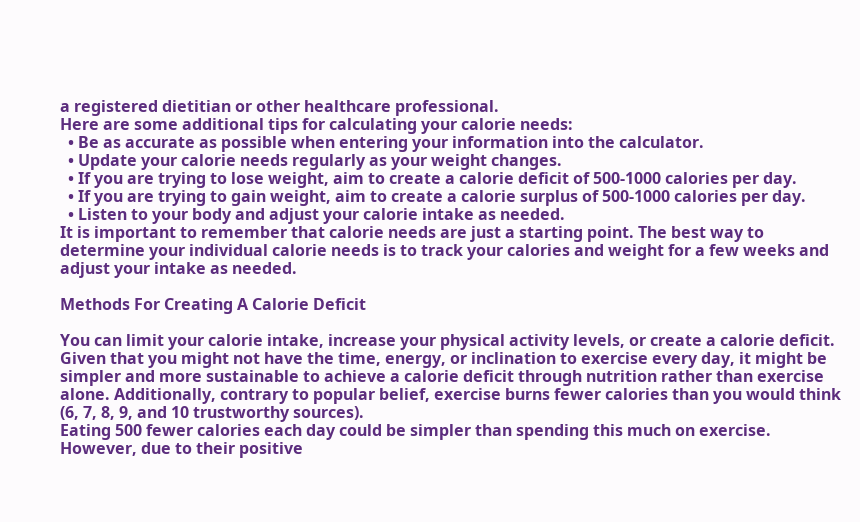a registered dietitian or other healthcare professional.
Here are some additional tips for calculating your calorie needs:
  • Be as accurate as possible when entering your information into the calculator.
  • Update your calorie needs regularly as your weight changes.
  • If you are trying to lose weight, aim to create a calorie deficit of 500-1000 calories per day.
  • If you are trying to gain weight, aim to create a calorie surplus of 500-1000 calories per day.
  • Listen to your body and adjust your calorie intake as needed.
It is important to remember that calorie needs are just a starting point. The best way to determine your individual calorie needs is to track your calories and weight for a few weeks and adjust your intake as needed.

Methods For Creating A Calorie Deficit

You can limit your calorie intake, increase your physical activity levels, or create a calorie deficit.
Given that you might not have the time, energy, or inclination to exercise every day, it might be simpler and more sustainable to achieve a calorie deficit through nutrition rather than exercise alone. Additionally, contrary to popular belief, exercise burns fewer calories than you would think (6, 7, 8, 9, and 10 trustworthy sources).
Eating 500 fewer calories each day could be simpler than spending this much on exercise. However, due to their positive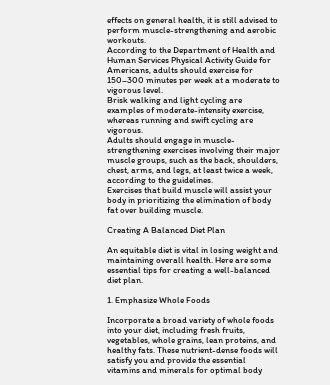effects on general health, it is still advised to perform muscle-strengthening and aerobic workouts.
According to the Department of Health and Human Services Physical Activity Guide for Americans, adults should exercise for 150–300 minutes per week at a moderate to vigorous level.
Brisk walking and light cycling are examples of moderate-intensity exercise, whereas running and swift cycling are vigorous.
Adults should engage in muscle-strengthening exercises involving their major muscle groups, such as the back, shoulders, chest, arms, and legs, at least twice a week, according to the guidelines.
Exercises that build muscle will assist your body in prioritizing the elimination of body fat over building muscle.

Creating A Balanced Diet Plan

An equitable diet is vital in losing weight and maintaining overall health. Here are some essential tips for creating a well-balanced diet plan.

1. Emphasize Whole Foods

Incorporate a broad variety of whole foods into your diet, including fresh fruits, vegetables, whole grains, lean proteins, and healthy fats. These nutrient-dense foods will satisfy you and provide the essential vitamins and minerals for optimal body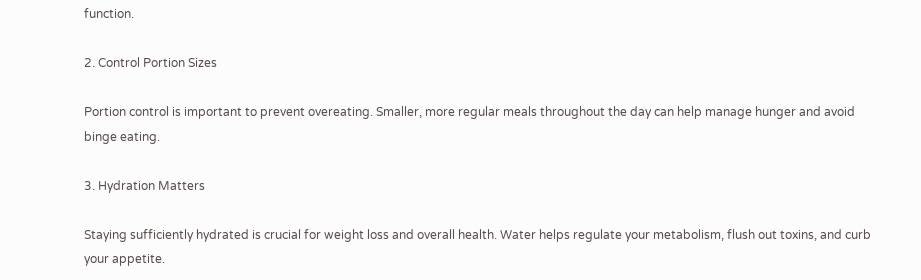function.

2. Control Portion Sizes

Portion control is important to prevent overeating. Smaller, more regular meals throughout the day can help manage hunger and avoid binge eating.

3. Hydration Matters

Staying sufficiently hydrated is crucial for weight loss and overall health. Water helps regulate your metabolism, flush out toxins, and curb your appetite.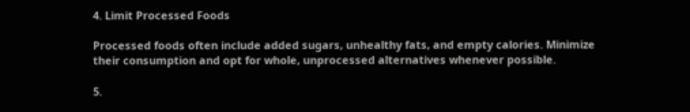4. Limit Processed Foods

Processed foods often include added sugars, unhealthy fats, and empty calories. Minimize their consumption and opt for whole, unprocessed alternatives whenever possible.

5.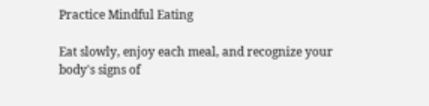Practice Mindful Eating

Eat slowly, enjoy each meal, and recognize your body's signs of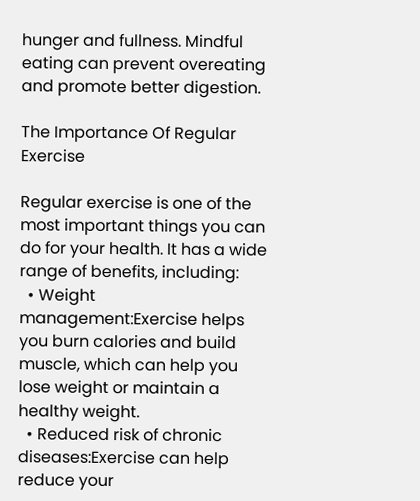hunger and fullness. Mindful eating can prevent overeating and promote better digestion.

The Importance Of Regular Exercise

Regular exercise is one of the most important things you can do for your health. It has a wide range of benefits, including:
  • Weight management:Exercise helps you burn calories and build muscle, which can help you lose weight or maintain a healthy weight.
  • Reduced risk of chronic diseases:Exercise can help reduce your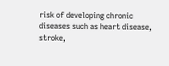risk of developing chronic diseases such as heart disease, stroke,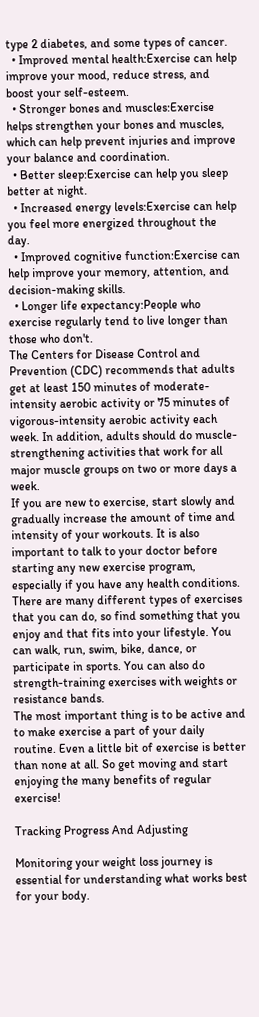type 2 diabetes, and some types of cancer.
  • Improved mental health:Exercise can help improve your mood, reduce stress, and boost your self-esteem.
  • Stronger bones and muscles:Exercise helps strengthen your bones and muscles, which can help prevent injuries and improve your balance and coordination.
  • Better sleep:Exercise can help you sleep better at night.
  • Increased energy levels:Exercise can help you feel more energized throughout the day.
  • Improved cognitive function:Exercise can help improve your memory, attention, and decision-making skills.
  • Longer life expectancy:People who exercise regularly tend to live longer than those who don't.
The Centers for Disease Control and Prevention (CDC) recommends that adults get at least 150 minutes of moderate-intensity aerobic activity or 75 minutes of vigorous-intensity aerobic activity each week. In addition, adults should do muscle-strengthening activities that work for all major muscle groups on two or more days a week.
If you are new to exercise, start slowly and gradually increase the amount of time and intensity of your workouts. It is also important to talk to your doctor before starting any new exercise program, especially if you have any health conditions.
There are many different types of exercises that you can do, so find something that you enjoy and that fits into your lifestyle. You can walk, run, swim, bike, dance, or participate in sports. You can also do strength-training exercises with weights or resistance bands.
The most important thing is to be active and to make exercise a part of your daily routine. Even a little bit of exercise is better than none at all. So get moving and start enjoying the many benefits of regular exercise!

Tracking Progress And Adjusting

Monitoring your weight loss journey is essential for understanding what works best for your body.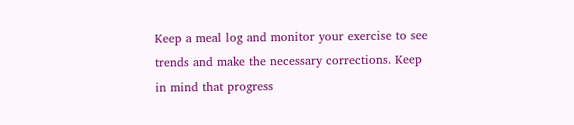Keep a meal log and monitor your exercise to see trends and make the necessary corrections. Keep in mind that progress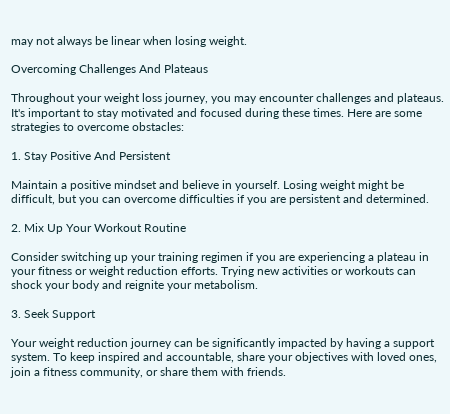may not always be linear when losing weight.

Overcoming Challenges And Plateaus

Throughout your weight loss journey, you may encounter challenges and plateaus. It's important to stay motivated and focused during these times. Here are some strategies to overcome obstacles:

1. Stay Positive And Persistent

Maintain a positive mindset and believe in yourself. Losing weight might be difficult, but you can overcome difficulties if you are persistent and determined.

2. Mix Up Your Workout Routine

Consider switching up your training regimen if you are experiencing a plateau in your fitness or weight reduction efforts. Trying new activities or workouts can shock your body and reignite your metabolism.

3. Seek Support

Your weight reduction journey can be significantly impacted by having a support system. To keep inspired and accountable, share your objectives with loved ones, join a fitness community, or share them with friends.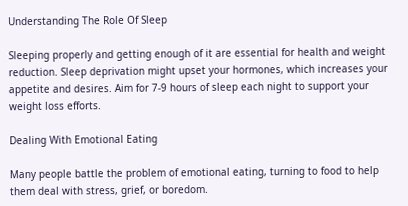Understanding The Role Of Sleep

Sleeping properly and getting enough of it are essential for health and weight reduction. Sleep deprivation might upset your hormones, which increases your appetite and desires. Aim for 7-9 hours of sleep each night to support your weight loss efforts.

Dealing With Emotional Eating

Many people battle the problem of emotional eating, turning to food to help them deal with stress, grief, or boredom.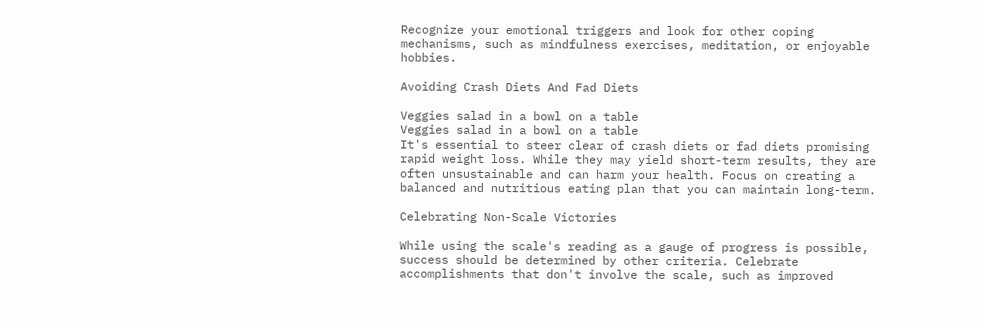Recognize your emotional triggers and look for other coping mechanisms, such as mindfulness exercises, meditation, or enjoyable hobbies.

Avoiding Crash Diets And Fad Diets

Veggies salad in a bowl on a table
Veggies salad in a bowl on a table
It's essential to steer clear of crash diets or fad diets promising rapid weight loss. While they may yield short-term results, they are often unsustainable and can harm your health. Focus on creating a balanced and nutritious eating plan that you can maintain long-term.

Celebrating Non-Scale Victories

While using the scale's reading as a gauge of progress is possible, success should be determined by other criteria. Celebrate accomplishments that don't involve the scale, such as improved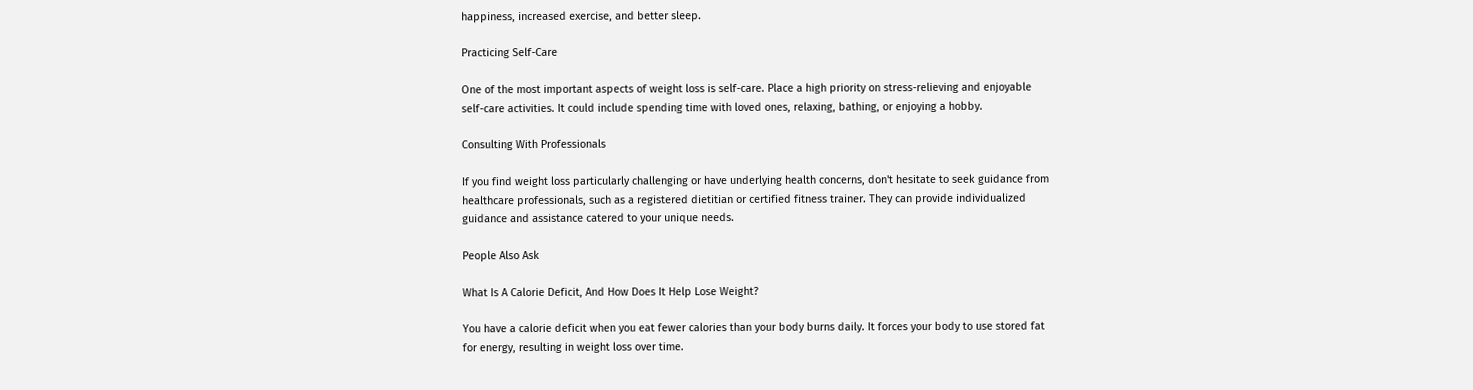happiness, increased exercise, and better sleep.

Practicing Self-Care

One of the most important aspects of weight loss is self-care. Place a high priority on stress-relieving and enjoyable self-care activities. It could include spending time with loved ones, relaxing, bathing, or enjoying a hobby.

Consulting With Professionals

If you find weight loss particularly challenging or have underlying health concerns, don't hesitate to seek guidance from healthcare professionals, such as a registered dietitian or certified fitness trainer. They can provide individualized guidance and assistance catered to your unique needs.

People Also Ask

What Is A Calorie Deficit, And How Does It Help Lose Weight?

You have a calorie deficit when you eat fewer calories than your body burns daily. It forces your body to use stored fat for energy, resulting in weight loss over time.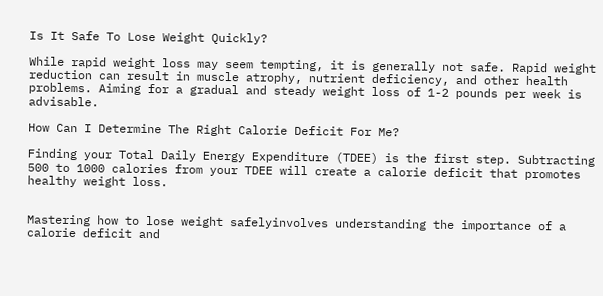Is It Safe To Lose Weight Quickly?

While rapid weight loss may seem tempting, it is generally not safe. Rapid weight reduction can result in muscle atrophy, nutrient deficiency, and other health problems. Aiming for a gradual and steady weight loss of 1-2 pounds per week is advisable.

How Can I Determine The Right Calorie Deficit For Me?

Finding your Total Daily Energy Expenditure (TDEE) is the first step. Subtracting 500 to 1000 calories from your TDEE will create a calorie deficit that promotes healthy weight loss.


Mastering how to lose weight safelyinvolves understanding the importance of a calorie deficit and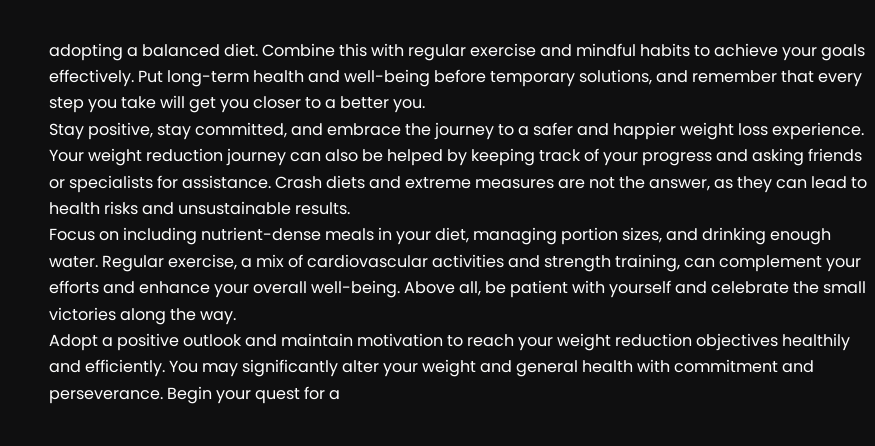adopting a balanced diet. Combine this with regular exercise and mindful habits to achieve your goals effectively. Put long-term health and well-being before temporary solutions, and remember that every step you take will get you closer to a better you.
Stay positive, stay committed, and embrace the journey to a safer and happier weight loss experience. Your weight reduction journey can also be helped by keeping track of your progress and asking friends or specialists for assistance. Crash diets and extreme measures are not the answer, as they can lead to health risks and unsustainable results.
Focus on including nutrient-dense meals in your diet, managing portion sizes, and drinking enough water. Regular exercise, a mix of cardiovascular activities and strength training, can complement your efforts and enhance your overall well-being. Above all, be patient with yourself and celebrate the small victories along the way.
Adopt a positive outlook and maintain motivation to reach your weight reduction objectives healthily and efficiently. You may significantly alter your weight and general health with commitment and perseverance. Begin your quest for a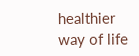healthier way of life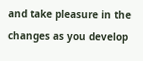and take pleasure in the changes as you develop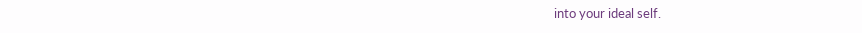into your ideal self.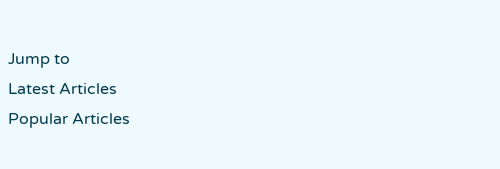Jump to
Latest Articles
Popular Articles